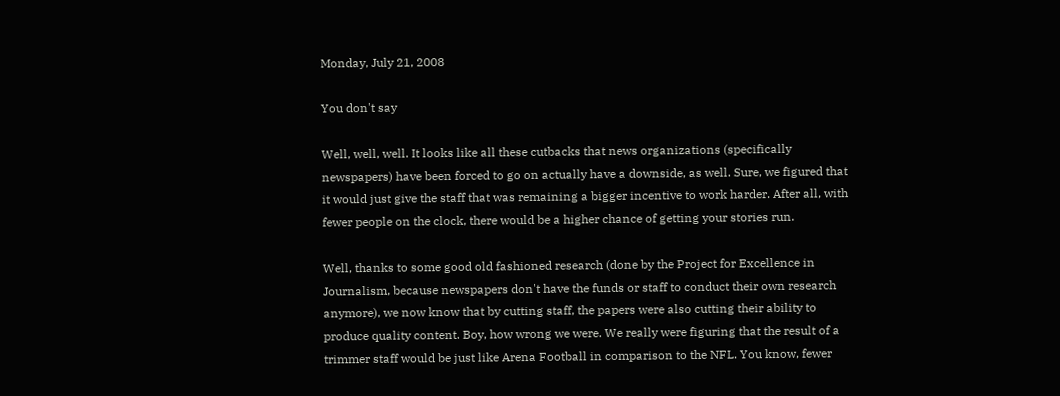Monday, July 21, 2008

You don't say

Well, well, well. It looks like all these cutbacks that news organizations (specifically newspapers) have been forced to go on actually have a downside, as well. Sure, we figured that it would just give the staff that was remaining a bigger incentive to work harder. After all, with fewer people on the clock, there would be a higher chance of getting your stories run.

Well, thanks to some good old fashioned research (done by the Project for Excellence in Journalism, because newspapers don't have the funds or staff to conduct their own research anymore), we now know that by cutting staff, the papers were also cutting their ability to produce quality content. Boy, how wrong we were. We really were figuring that the result of a trimmer staff would be just like Arena Football in comparison to the NFL. You know, fewer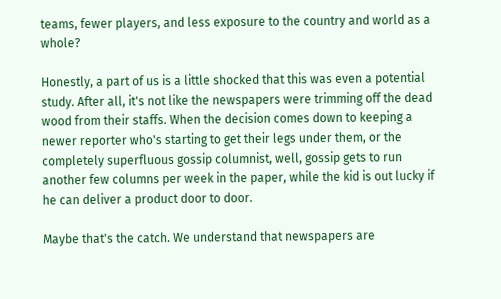teams, fewer players, and less exposure to the country and world as a whole?

Honestly, a part of us is a little shocked that this was even a potential study. After all, it's not like the newspapers were trimming off the dead wood from their staffs. When the decision comes down to keeping a newer reporter who's starting to get their legs under them, or the completely superfluous gossip columnist, well, gossip gets to run another few columns per week in the paper, while the kid is out lucky if he can deliver a product door to door.

Maybe that's the catch. We understand that newspapers are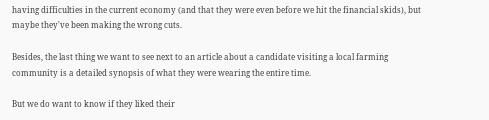having difficulties in the current economy (and that they were even before we hit the financial skids), but maybe they've been making the wrong cuts.

Besides, the last thing we want to see next to an article about a candidate visiting a local farming community is a detailed synopsis of what they were wearing the entire time.

But we do want to know if they liked their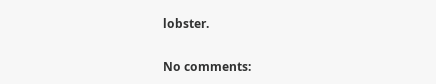lobster.

No comments: